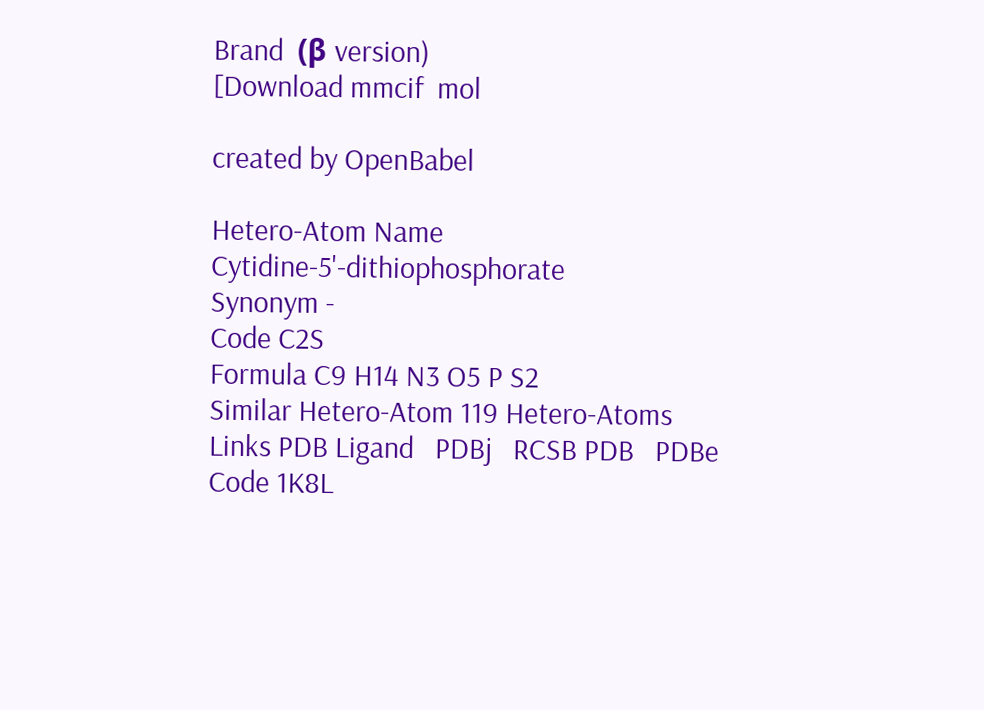Brand  (β version)
[Download mmcif  mol

created by OpenBabel

Hetero-Atom Name Cytidine-5'-dithiophosphorate
Synonym -
Code C2S
Formula C9 H14 N3 O5 P S2
Similar Hetero-Atom 119 Hetero-Atoms
Links PDB Ligand   PDBj   RCSB PDB   PDBe
Code 1K8L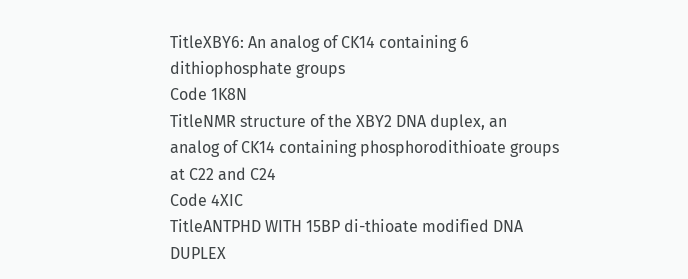TitleXBY6: An analog of CK14 containing 6 dithiophosphate groups
Code 1K8N
TitleNMR structure of the XBY2 DNA duplex, an analog of CK14 containing phosphorodithioate groups at C22 and C24
Code 4XIC
TitleANTPHD WITH 15BP di-thioate modified DNA DUPLEX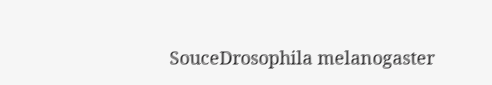SouceDrosophila melanogaster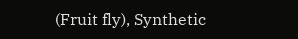(Fruit fly), Synthetic